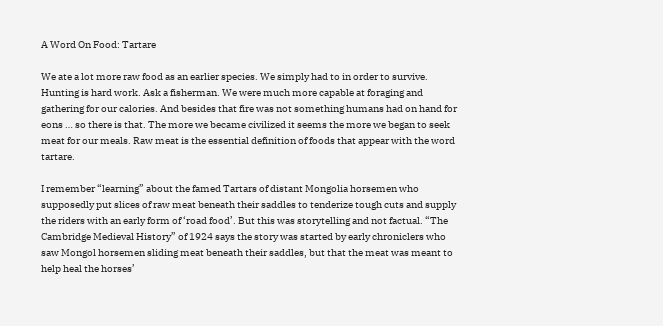A Word On Food: Tartare

We ate a lot more raw food as an earlier species. We simply had to in order to survive. Hunting is hard work. Ask a fisherman. We were much more capable at foraging and gathering for our calories. And besides that fire was not something humans had on hand for eons … so there is that. The more we became civilized it seems the more we began to seek meat for our meals. Raw meat is the essential definition of foods that appear with the word tartare.

I remember “learning” about the famed Tartars of distant Mongolia horsemen who supposedly put slices of raw meat beneath their saddles to tenderize tough cuts and supply the riders with an early form of ‘road food’. But this was storytelling and not factual. “The Cambridge Medieval History” of 1924 says the story was started by early chroniclers who saw Mongol horsemen sliding meat beneath their saddles, but that the meat was meant to help heal the horses’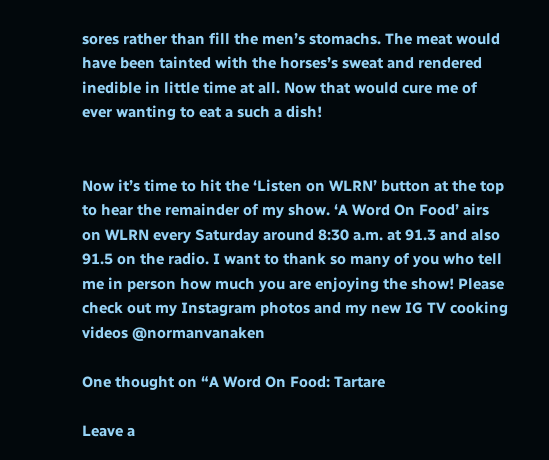sores rather than fill the men’s stomachs. The meat would have been tainted with the horses’s sweat and rendered inedible in little time at all. Now that would cure me of ever wanting to eat a such a dish!


Now it’s time to hit the ‘Listen on WLRN’ button at the top to hear the remainder of my show. ‘A Word On Food’ airs on WLRN every Saturday around 8:30 a.m. at 91.3 and also 91.5 on the radio. I want to thank so many of you who tell me in person how much you are enjoying the show! Please check out my Instagram photos and my new IG TV cooking videos @normanvanaken

One thought on “A Word On Food: Tartare

Leave a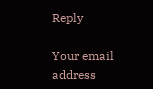Reply

Your email address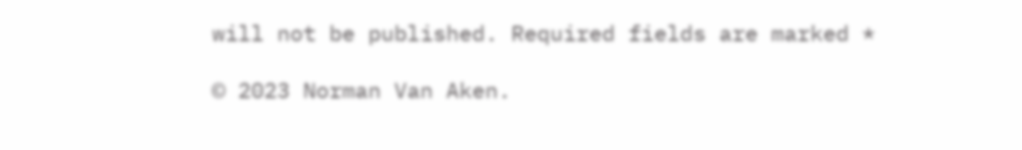will not be published. Required fields are marked *

© 2023 Norman Van Aken.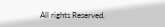All rights Reserved.